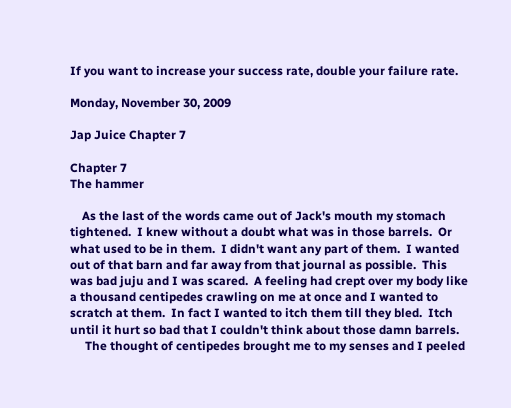If you want to increase your success rate, double your failure rate.

Monday, November 30, 2009

Jap Juice Chapter 7

Chapter 7
The hammer

    As the last of the words came out of Jack's mouth my stomach tightened.  I knew without a doubt what was in those barrels.  Or what used to be in them.  I didn't want any part of them.  I wanted out of that barn and far away from that journal as possible.  This was bad juju and I was scared.  A feeling had crept over my body like a thousand centipedes crawling on me at once and I wanted to scratch at them.  In fact I wanted to itch them till they bled.  Itch until it hurt so bad that I couldn't think about those damn barrels.
     The thought of centipedes brought me to my senses and I peeled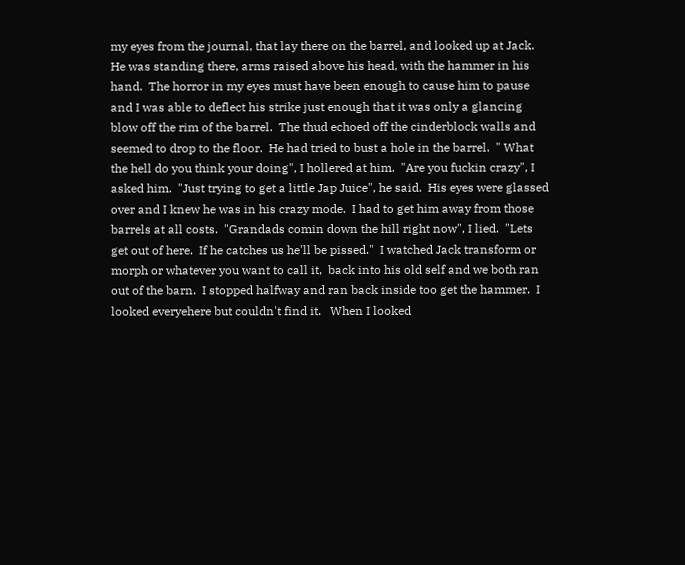my eyes from the journal, that lay there on the barrel, and looked up at Jack.  He was standing there, arms raised above his head, with the hammer in his hand.  The horror in my eyes must have been enough to cause him to pause and I was able to deflect his strike just enough that it was only a glancing blow off the rim of the barrel.  The thud echoed off the cinderblock walls and seemed to drop to the floor.  He had tried to bust a hole in the barrel.  " What the hell do you think your doing", I hollered at him.  "Are you fuckin crazy", I asked him.  "Just trying to get a little Jap Juice", he said.  His eyes were glassed over and I knew he was in his crazy mode.  I had to get him away from those barrels at all costs.  "Grandads comin down the hill right now", I lied.  "Lets get out of here.  If he catches us he'll be pissed."  I watched Jack transform or morph or whatever you want to call it,  back into his old self and we both ran out of the barn.  I stopped halfway and ran back inside too get the hammer.  I looked everyehere but couldn't find it.   When I looked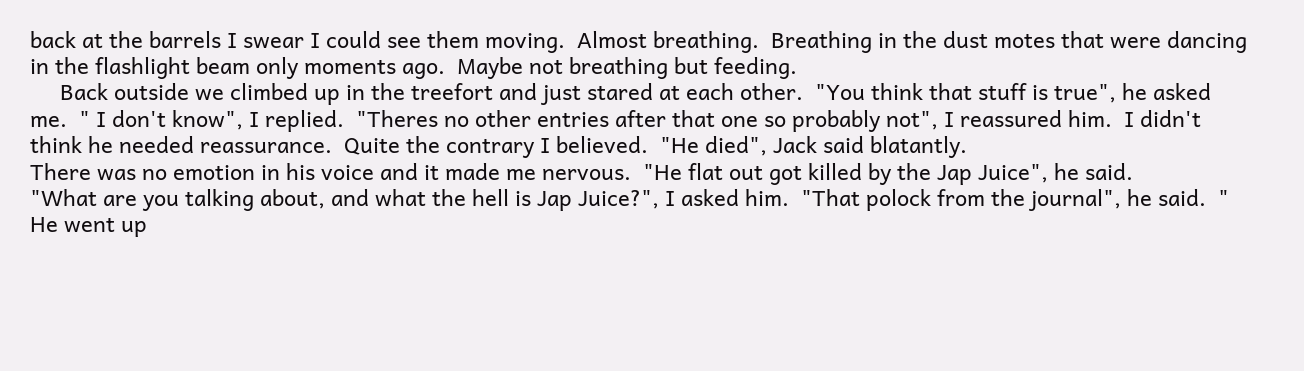back at the barrels I swear I could see them moving.  Almost breathing.  Breathing in the dust motes that were dancing in the flashlight beam only moments ago.  Maybe not breathing but feeding.
     Back outside we climbed up in the treefort and just stared at each other.  "You think that stuff is true", he asked me.  " I don't know", I replied.  "Theres no other entries after that one so probably not", I reassured him.  I didn't think he needed reassurance.  Quite the contrary I believed.  "He died", Jack said blatantly.
There was no emotion in his voice and it made me nervous.  "He flat out got killed by the Jap Juice", he said.
"What are you talking about, and what the hell is Jap Juice?", I asked him.  "That polock from the journal", he said.  " He went up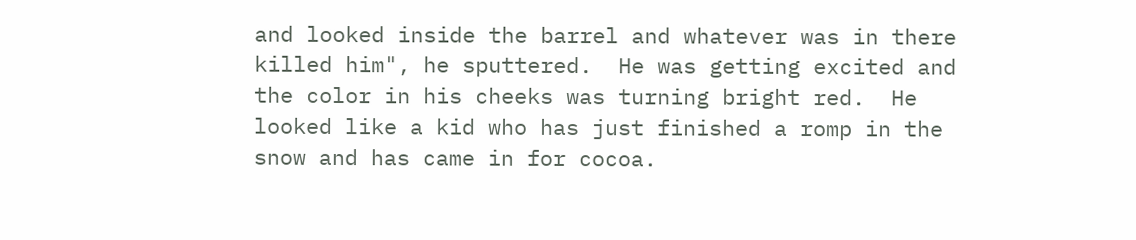and looked inside the barrel and whatever was in there killed him", he sputtered.  He was getting excited and the color in his cheeks was turning bright red.  He looked like a kid who has just finished a romp in the snow and has came in for cocoa.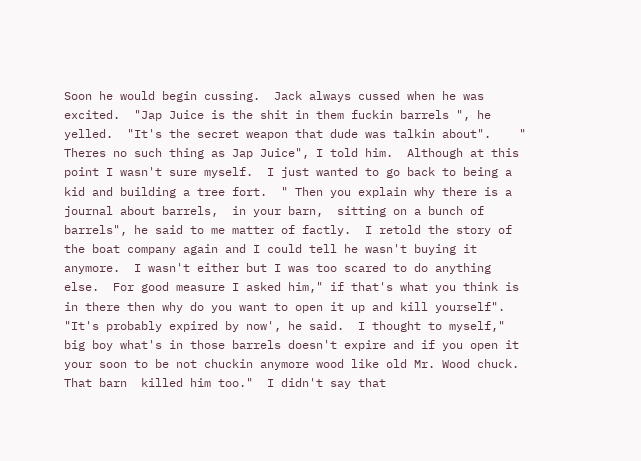Soon he would begin cussing.  Jack always cussed when he was excited.  "Jap Juice is the shit in them fuckin barrels ", he yelled.  "It's the secret weapon that dude was talkin about".    " Theres no such thing as Jap Juice", I told him.  Although at this point I wasn't sure myself.  I just wanted to go back to being a kid and building a tree fort.  " Then you explain why there is a journal about barrels,  in your barn,  sitting on a bunch of barrels", he said to me matter of factly.  I retold the story of the boat company again and I could tell he wasn't buying it anymore.  I wasn't either but I was too scared to do anything else.  For good measure I asked him," if that's what you think is in there then why do you want to open it up and kill yourself".   "It's probably expired by now', he said.  I thought to myself," big boy what's in those barrels doesn't expire and if you open it your soon to be not chuckin anymore wood like old Mr. Wood chuck.  That barn  killed him too."  I didn't say that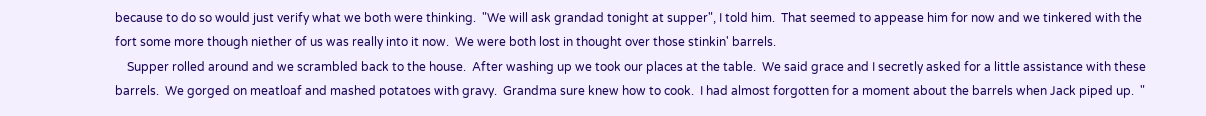because to do so would just verify what we both were thinking.  "We will ask grandad tonight at supper", I told him.  That seemed to appease him for now and we tinkered with the fort some more though niether of us was really into it now.  We were both lost in thought over those stinkin' barrels.
    Supper rolled around and we scrambled back to the house.  After washing up we took our places at the table.  We said grace and I secretly asked for a little assistance with these barrels.  We gorged on meatloaf and mashed potatoes with gravy.  Grandma sure knew how to cook.  I had almost forgotten for a moment about the barrels when Jack piped up.  "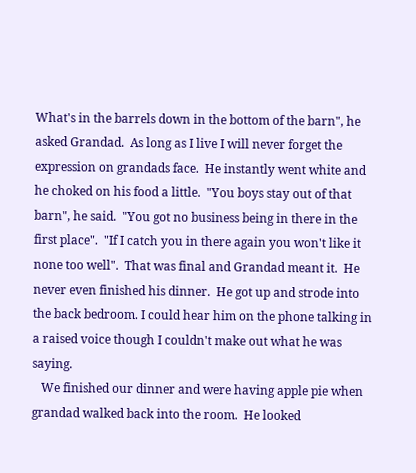What's in the barrels down in the bottom of the barn", he asked Grandad.  As long as I live I will never forget the expression on grandads face.  He instantly went white and he choked on his food a little.  "You boys stay out of that barn", he said.  "You got no business being in there in the first place".  "If I catch you in there again you won't like it none too well".  That was final and Grandad meant it.  He never even finished his dinner.  He got up and strode into the back bedroom. I could hear him on the phone talking in a raised voice though I couldn't make out what he was saying.
   We finished our dinner and were having apple pie when grandad walked back into the room.  He looked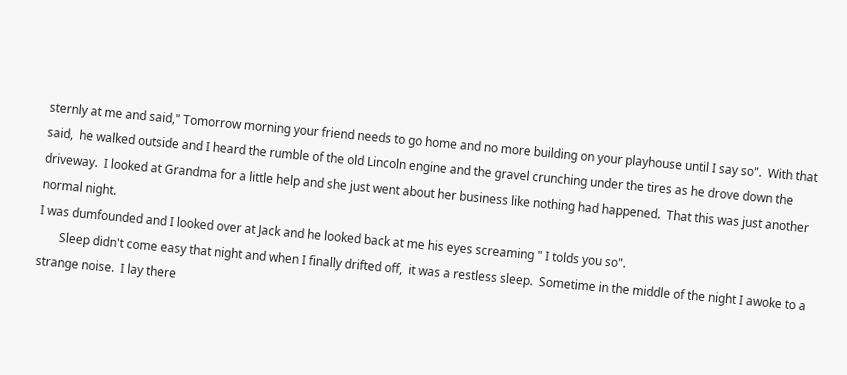sternly at me and said," Tomorrow morning your friend needs to go home and no more building on your playhouse until I say so".  With that said,  he walked outside and I heard the rumble of the old Lincoln engine and the gravel crunching under the tires as he drove down the driveway.  I looked at Grandma for a little help and she just went about her business like nothing had happened.  That this was just another normal night.
I was dumfounded and I looked over at Jack and he looked back at me his eyes screaming " I tolds you so".
       Sleep didn't come easy that night and when I finally drifted off,  it was a restless sleep.  Sometime in the middle of the night I awoke to a strange noise.  I lay there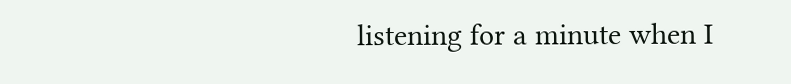listening for a minute when I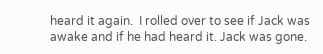heard it again.  I rolled over to see if Jack was awake and if he had heard it. Jack was gone.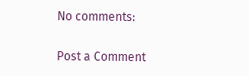No comments:

Post a Comment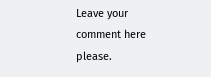Leave your comment here please.